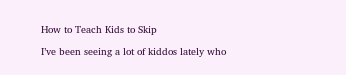How to Teach Kids to Skip

I’ve been seeing a lot of kiddos lately who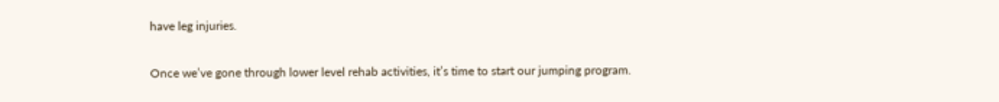have leg injuries.

Once we’ve gone through lower level rehab activities, it’s time to start our jumping program.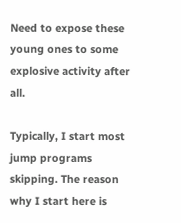Need to expose these young ones to some explosive activity after all.

Typically, I start most jump programs skipping. The reason why I start here is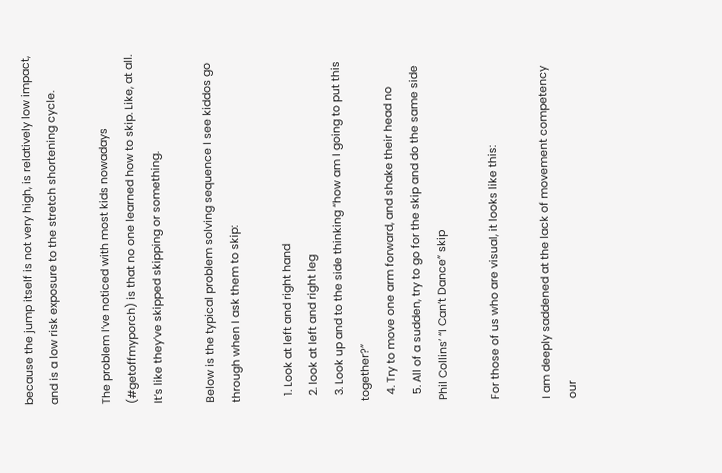because the jump itself is not very high, is relatively low impact, and is a low risk exposure to the stretch shortening cycle.

The problem I’ve noticed with most kids nowadays (#getoffmyporch) is that no one learned how to skip. Like, at all. It’s like they’ve skipped skipping or something.

Below is the typical problem solving sequence I see kiddos go through when I ask them to skip:

  1. Look at left and right hand
  2. look at left and right leg
  3. Look up and to the side thinking “how am I going to put this together?”
  4. Try to move one arm forward, and shake their head no
  5. All of a sudden, try to go for the skip and do the same side Phil Collins’ “I Can’t Dance” skip

For those of us who are visual, it looks like this:

I am deeply saddened at the lack of movement competency our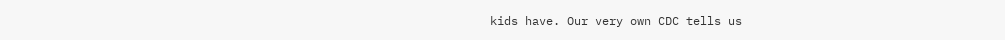kids have. Our very own CDC tells us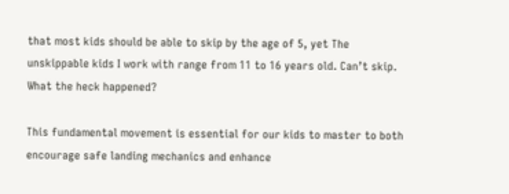that most kids should be able to skip by the age of 5, yet The unskippable kids I work with range from 11 to 16 years old. Can’t skip. What the heck happened?

This fundamental movement is essential for our kids to master to both encourage safe landing mechanics and enhance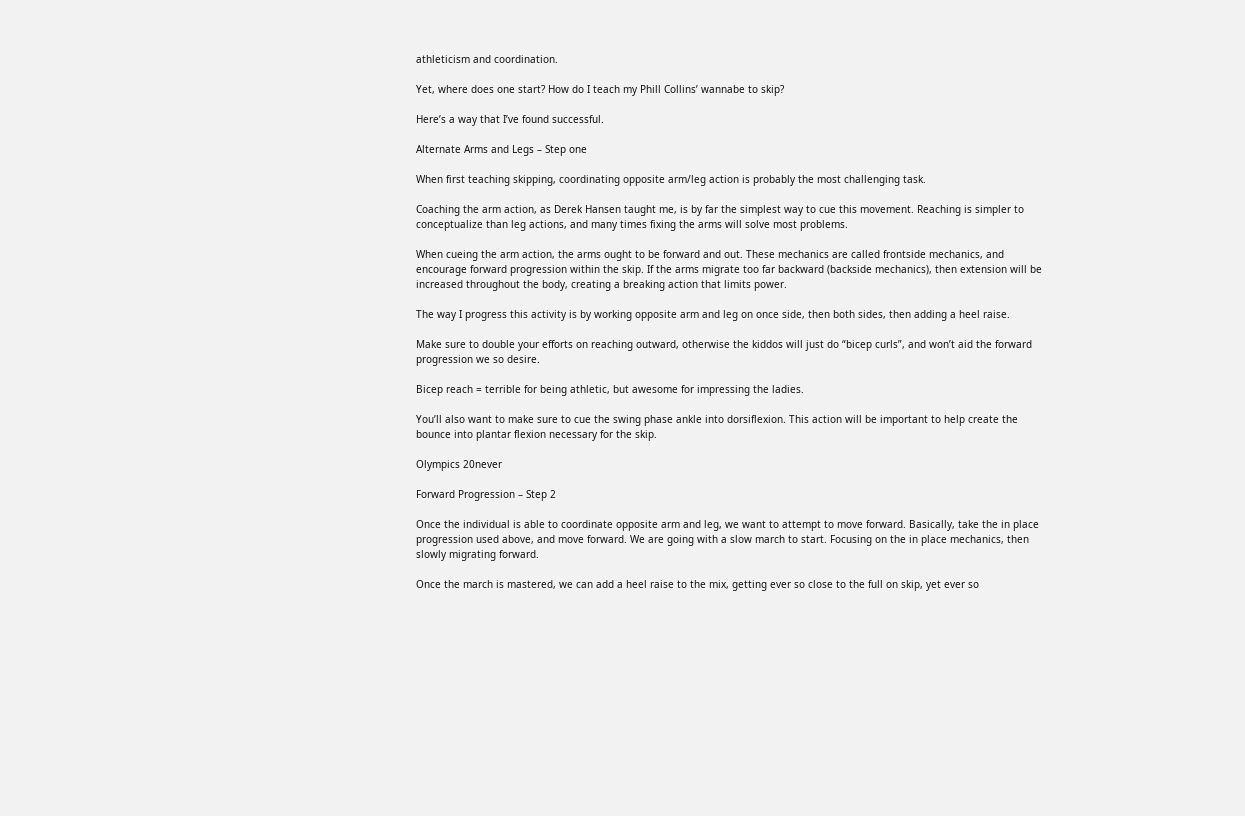athleticism and coordination.

Yet, where does one start? How do I teach my Phill Collins’ wannabe to skip?

Here’s a way that I’ve found successful.

Alternate Arms and Legs – Step one

When first teaching skipping, coordinating opposite arm/leg action is probably the most challenging task.

Coaching the arm action, as Derek Hansen taught me, is by far the simplest way to cue this movement. Reaching is simpler to conceptualize than leg actions, and many times fixing the arms will solve most problems.

When cueing the arm action, the arms ought to be forward and out. These mechanics are called frontside mechanics, and encourage forward progression within the skip. If the arms migrate too far backward (backside mechanics), then extension will be increased throughout the body, creating a breaking action that limits power.

The way I progress this activity is by working opposite arm and leg on once side, then both sides, then adding a heel raise.

Make sure to double your efforts on reaching outward, otherwise the kiddos will just do “bicep curls”, and won’t aid the forward progression we so desire.

Bicep reach = terrible for being athletic, but awesome for impressing the ladies.

You’ll also want to make sure to cue the swing phase ankle into dorsiflexion. This action will be important to help create the bounce into plantar flexion necessary for the skip.

Olympics 20never

Forward Progression – Step 2

Once the individual is able to coordinate opposite arm and leg, we want to attempt to move forward. Basically, take the in place progression used above, and move forward. We are going with a slow march to start. Focusing on the in place mechanics, then slowly migrating forward.

Once the march is mastered, we can add a heel raise to the mix, getting ever so close to the full on skip, yet ever so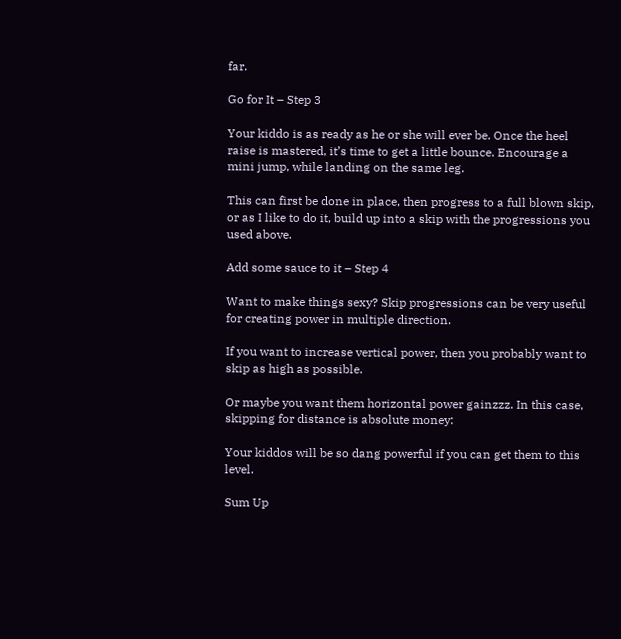far.

Go for It – Step 3

Your kiddo is as ready as he or she will ever be. Once the heel raise is mastered, it’s time to get a little bounce. Encourage a mini jump, while landing on the same leg.

This can first be done in place, then progress to a full blown skip, or as I like to do it, build up into a skip with the progressions you used above.

Add some sauce to it – Step 4

Want to make things sexy? Skip progressions can be very useful for creating power in multiple direction.

If you want to increase vertical power, then you probably want to skip as high as possible.

Or maybe you want them horizontal power gainzzz. In this case, skipping for distance is absolute money:

Your kiddos will be so dang powerful if you can get them to this level.

Sum Up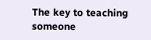The key to teaching someone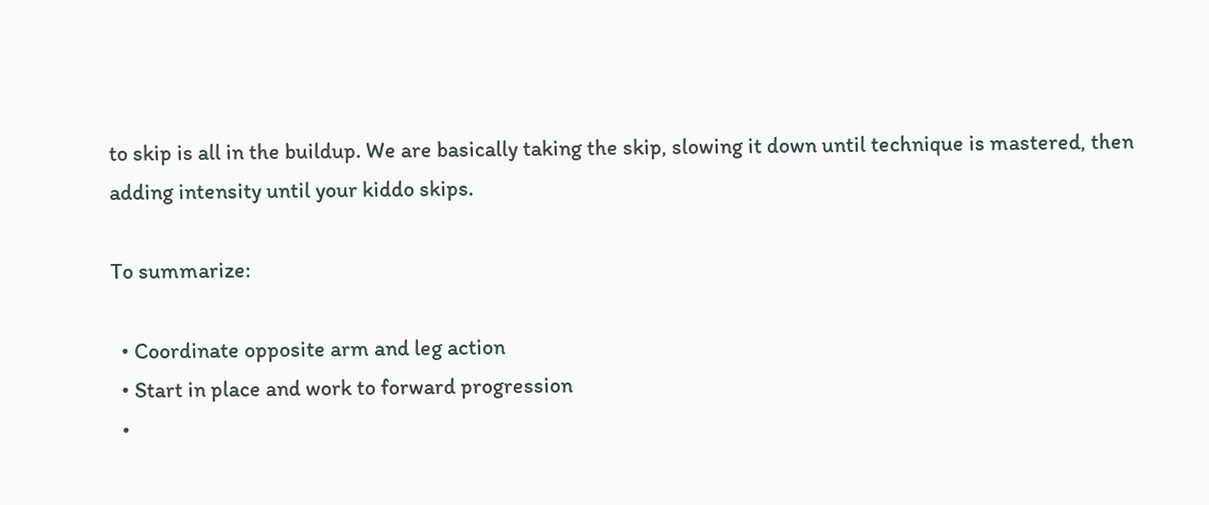to skip is all in the buildup. We are basically taking the skip, slowing it down until technique is mastered, then adding intensity until your kiddo skips.

To summarize:

  • Coordinate opposite arm and leg action
  • Start in place and work to forward progression
  •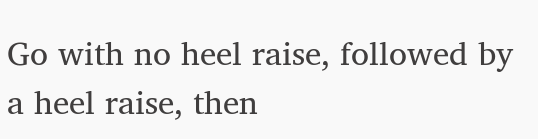Go with no heel raise, followed by a heel raise, then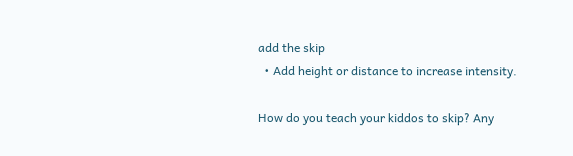add the skip
  • Add height or distance to increase intensity.

How do you teach your kiddos to skip? Any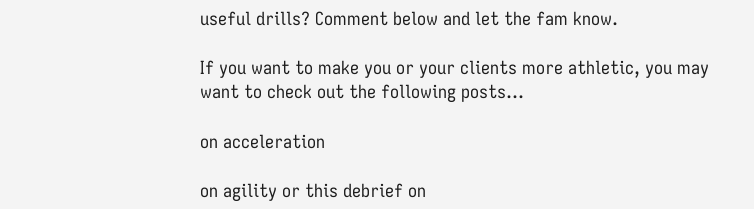useful drills? Comment below and let the fam know.

If you want to make you or your clients more athletic, you may want to check out the following posts…

on acceleration

on agility or this debrief on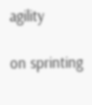agility

on sprinting